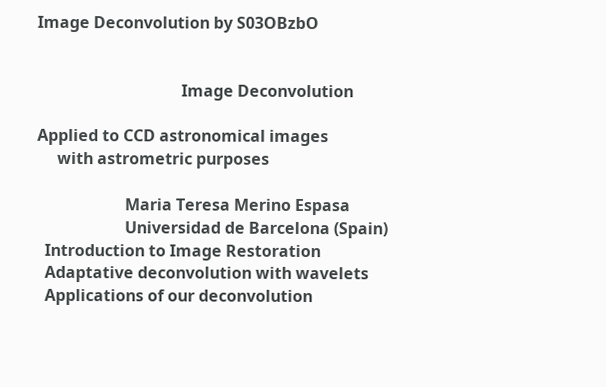Image Deconvolution by S03OBzbO


                                    Image Deconvolution

Applied to CCD astronomical images
     with astrometric purposes

                      Maria Teresa Merino Espasa
                      Universidad de Barcelona (Spain)
  Introduction to Image Restoration
  Adaptative deconvolution with wavelets
  Applications of our deconvolution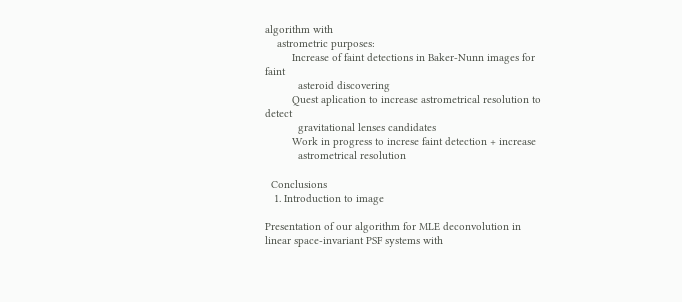algorithm with
    astrometric purposes:
         Increase of faint detections in Baker-Nunn images for faint
           asteroid discovering
         Quest aplication to increase astrometrical resolution to detect
           gravitational lenses candidates
         Work in progress to increse faint detection + increase
           astrometrical resolution

  Conclusions
   1. Introduction to image

Presentation of our algorithm for MLE deconvolution in
linear space-invariant PSF systems with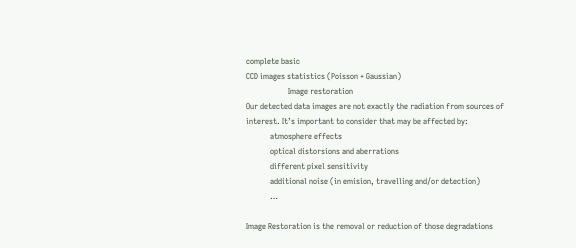complete basic
CCD images statistics (Poisson + Gaussian)
                     Image restoration
Our detected data images are not exactly the radiation from sources of
interest. It’s important to consider that may be affected by:
            atmosphere effects
            optical distorsions and aberrations
            different pixel sensitivity
            additional noise (in emision, travelling and/or detection)
            …

Image Restoration is the removal or reduction of those degradations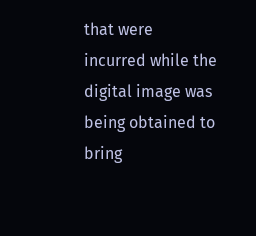that were
incurred while the digital image was being obtained to bring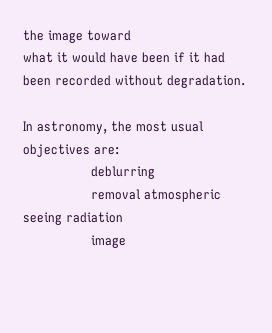the image toward
what it would have been if it had been recorded without degradation.

In astronomy, the most usual objectives are:
                 deblurring
                 removal atmospheric seeing radiation
                 image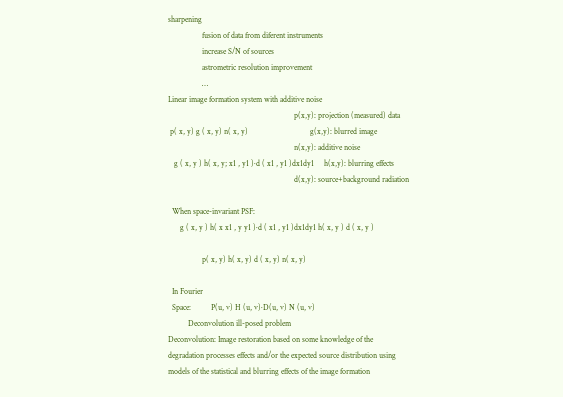sharpening
                 fusion of data from diferent instruments
                 increase S/N of sources
                 astrometric resolution improvement
                 …
Linear image formation system with additive noise
                                                               p(x,y): projection (measured) data
 p( x, y) g ( x, y) n( x, y)                               g(x,y): blurred image
                                                               n(x,y): additive noise
   g ( x, y ) h( x, y; x1 , y1 )·d ( x1 , y1 )dx1dy1     h(x,y): blurring effects
                                                               d(x,y): source+background radiation

  When space-invariant PSF:
      g ( x, y ) h( x x1 , y y1 )·d ( x1 , y1 )dx1dy1 h( x, y ) d ( x, y )

                 p( x, y) h( x, y) d ( x, y) n( x, y)

  In Fourier
  Space:          P(u, v) H (u, v)·D(u, v) N (u, v)
          Deconvolution ill-posed problem
Deconvolution: Image restoration based on some knowledge of the
degradation processes effects and/or the expected source distribution using
models of the statistical and blurring effects of the image formation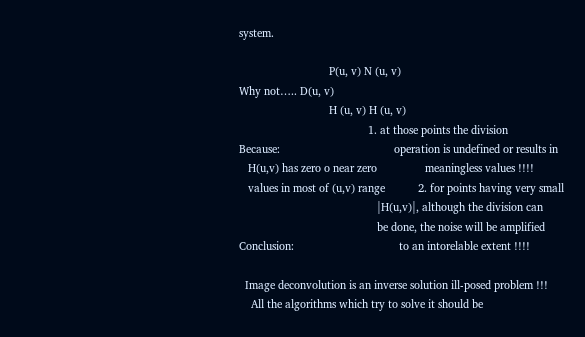system.

                              P(u, v) N (u, v)
Why not….. D(u, v)
                              H (u, v) H (u, v)
                                           1. at those points the division
Because:                                      operation is undefined or results in
   H(u,v) has zero o near zero                meaningless values !!!!
   values in most of (u,v) range           2. for points having very small
                                              |H(u,v)|, although the division can
                                              be done, the noise will be amplified
Conclusion:                                   to an intorelable extent !!!!

  Image deconvolution is an inverse solution ill-posed problem !!!
    All the algorithms which try to solve it should be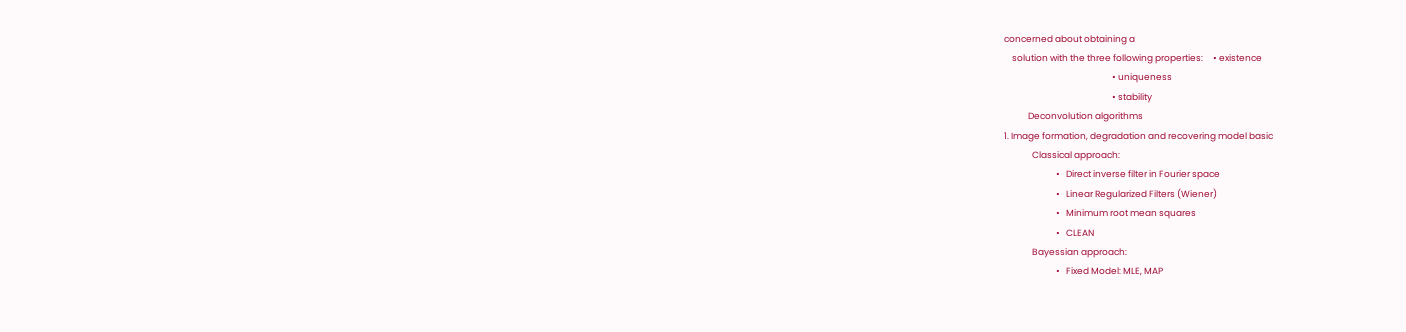concerned about obtaining a
    solution with the three following properties:     • existence
                                                      • uniqueness
                                                      • stability
            Deconvolution algorithms
1. Image formation, degradation and recovering model basic
              Classical approach:
                          •   Direct inverse filter in Fourier space
                          •   Linear Regularized Filters (Wiener)
                          •   Minimum root mean squares
                          •   CLEAN
              Bayessian approach:
                          •   Fixed Model: MLE, MAP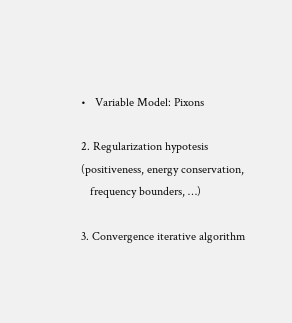•   Variable Model: Pixons

2. Regularization hypotesis (positiveness, energy conservation,
   frequency bounders, …)

3. Convergence iterative algorithm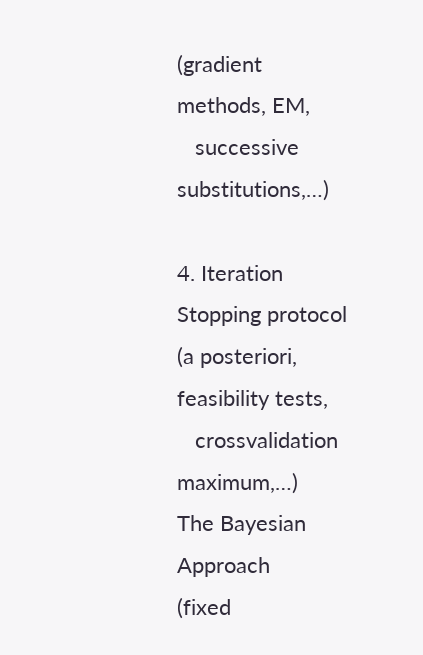(gradient methods, EM,
   successive substitutions,…)

4. Iteration Stopping protocol (a posteriori, feasibility tests,
   crossvalidation maximum,…)
The Bayesian Approach                                       (fixed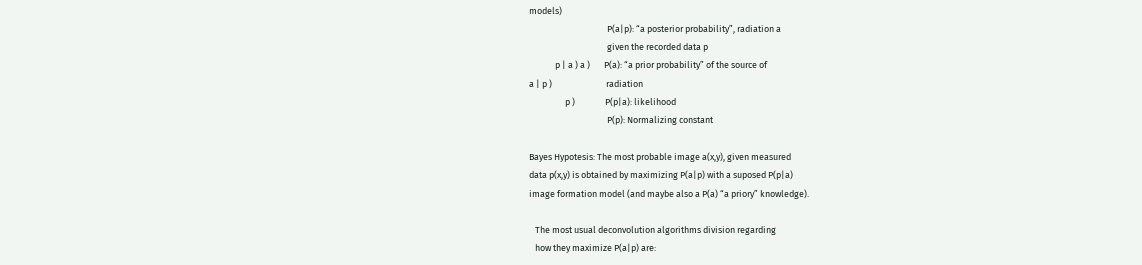models)
                                       P(a|p): “a posterior probability”, radiation a
                                       given the recorded data p
             p | a ) a )       P(a): “a prior probability” of the source of
a | p )                           radiation
                  p )               P(p|a): likelihood
                                       P(p): Normalizing constant

Bayes Hypotesis: The most probable image a(x,y), given measured
data p(x,y) is obtained by maximizing P(a|p) with a suposed P(p|a)
image formation model (and maybe also a P(a) “a priory” knowledge).

   The most usual deconvolution algorithms division regarding
   how they maximize P(a|p) are: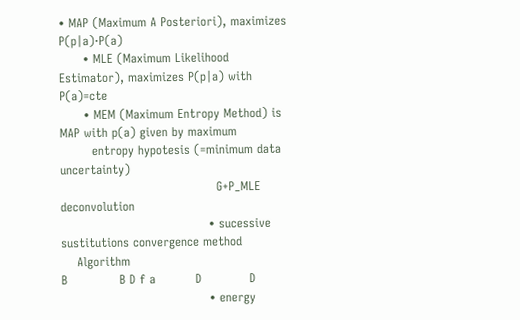• MAP (Maximum A Posteriori), maximizes P(p|a)·P(a)
      • MLE (Maximum Likelihood Estimator), maximizes P(p|a) with P(a)=cte
      • MEM (Maximum Entropy Method) is MAP with p(a) given by maximum
        entropy hypotesis (=minimum data uncertainty)
                                       G+P_MLE deconvolution
                                     • sucessive sustitutions convergence method
    Algorithm                                                     B             B D f a          D            D
                                     • energy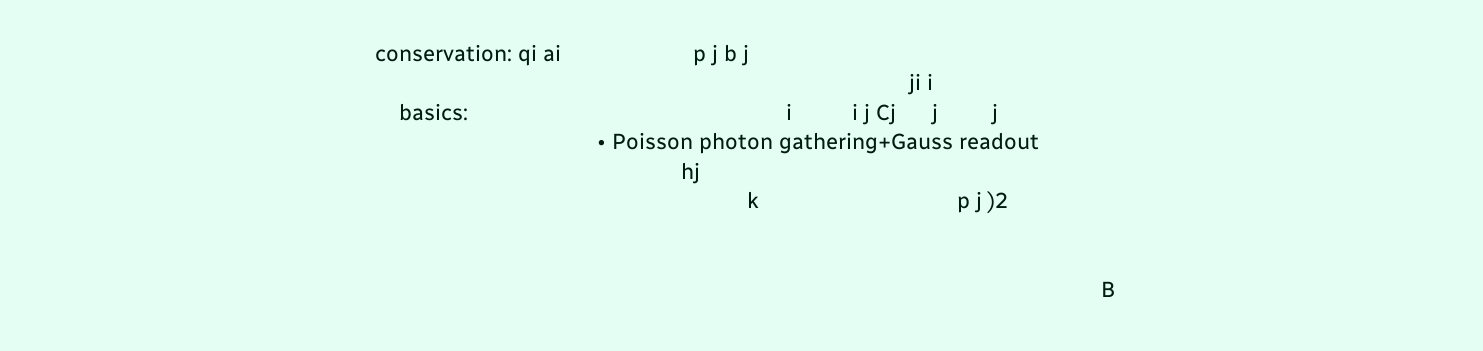conservation: qi ai                      p j b j
                                                                                         ji i
    basics:                                                     i          i j Cj      j         j
                                     • Poisson photon gathering+Gauss readout
                                                   hj
                                                              k                                 p j )2


                                                                                                                         B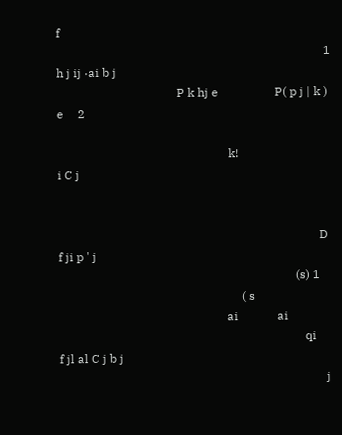f
                                                                                         1                       h j ij ·ai b j
                                        P k hj e                   P( p j | k )           e     2

                                                         k!                                                        i C j


                                                                                       D                  f ji p ' j
                                                                               (s) 1
                                                             ( s
                                                        ai             ai
                                                                                  qi                 f jl al C j b j
                                                                                         j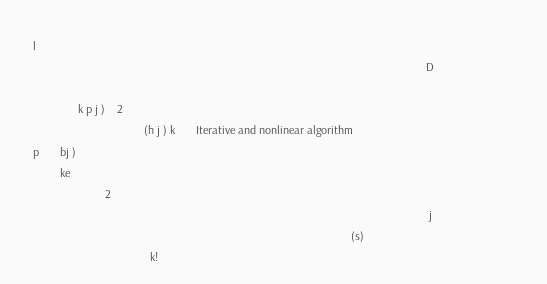l
                                                                                                                                   D

               k p j )    2
                                     (h j ) k       Iterative and nonlinear algorithm                                           p       bj )
         ke
                        2
                                                                                                                                    j
                                                                                                          (s)
                                       k!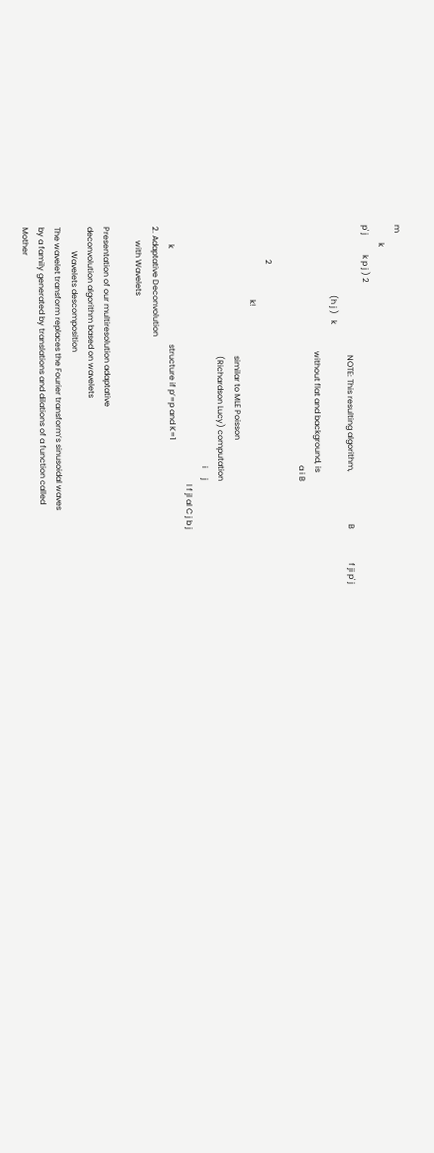m
         k
p' j          k p j ) 2
                                                                 NOTE: This resulting algorithm,                          B                 f ji p' j
                                   (h j )   k
                                                               without flat and background, is
                                                                                                                        a i B

                 2
                                     k!
                                                                 similar to MLE Poisson
                                                                 (Richardson Lucy) computation
                                                                                                                        i     j
                                                                                                                                 l f jl al C j b j
         k                                                structure if p’=p and K=1
2. Adaptative Deconvolution
       with Wavelets

Presentation of our multiresolution adaptative
deconvolution algorithm based on wavelets
            Wavelets descomposition
The wavelet transform replaces the Fourier transform’s sinusoidal waves
by a family generated by translations and dilations of a function called
Mother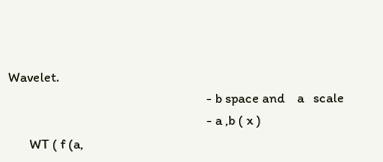Wavelet.
                                                                  - b space and    a   scale
                                                                  - a ,b ( x )
       WT ( f (a,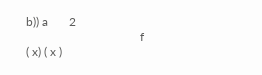b)) a       2
                                      f ( x) ( x )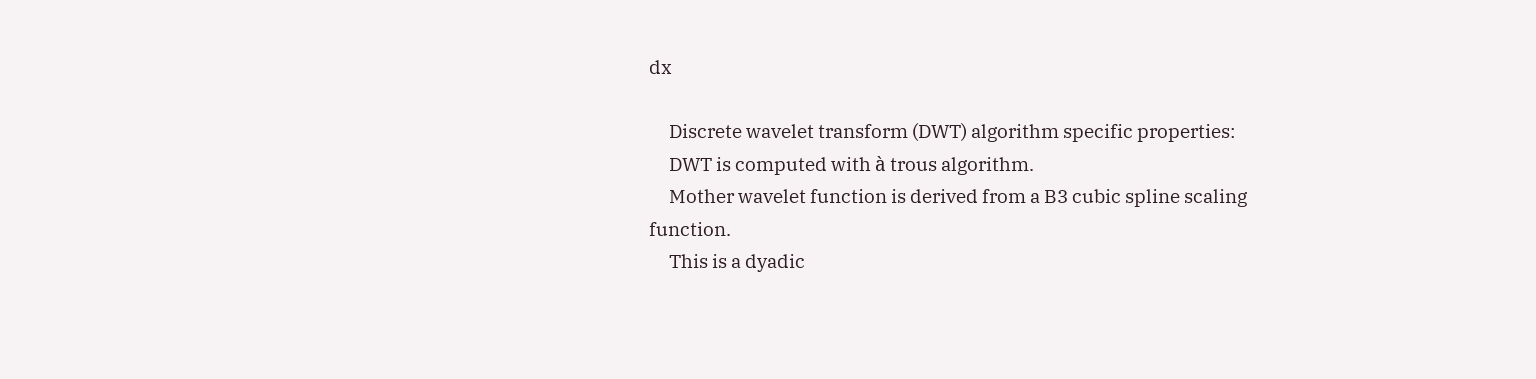dx

     Discrete wavelet transform (DWT) algorithm specific properties:
     DWT is computed with à trous algorithm.
     Mother wavelet function is derived from a B3 cubic spline scaling function.
     This is a dyadic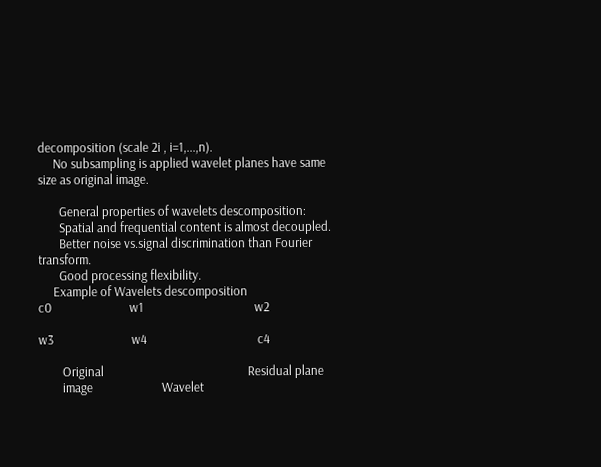decomposition (scale 2i , i=1,...,n).
     No subsampling is applied wavelet planes have same size as original image.

       General properties of wavelets descomposition:
       Spatial and frequential content is almost decoupled.
       Better noise vs.signal discrimination than Fourier transform.
       Good processing flexibility.
     Example of Wavelets descomposition
c0                          w1                                     w2

w3                          w4                                     c4

        Original                                                Residual plane
        image                       Wavelet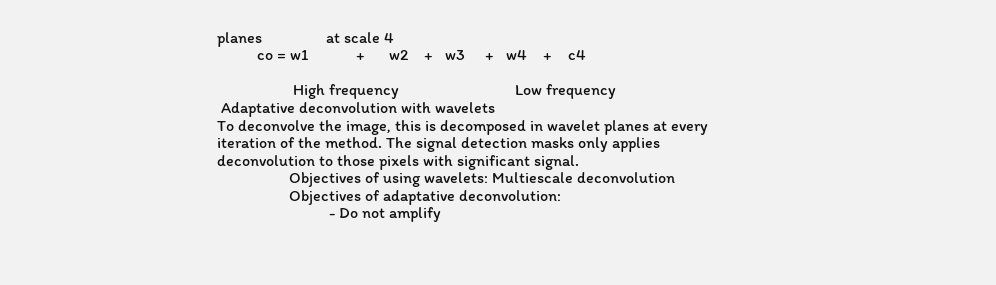planes                at scale 4
          co = w1            +      w2    +   w3     +   w4    +    c4

                   High frequency                             Low frequency
 Adaptative deconvolution with wavelets
To deconvolve the image, this is decomposed in wavelet planes at every
iteration of the method. The signal detection masks only applies
deconvolution to those pixels with significant signal.
                  Objectives of using wavelets: Multiescale deconvolution
                  Objectives of adaptative deconvolution:
                            - Do not amplify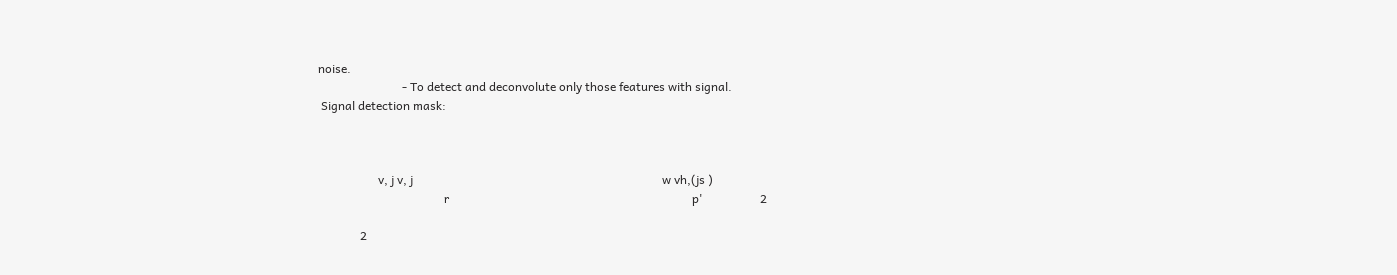noise.
                            - To detect and deconvolute only those features with signal.
 Signal detection mask:



                    v, j v, j                                                                                   w vh,(js )
                                          r                                                                                 p'                   2

              2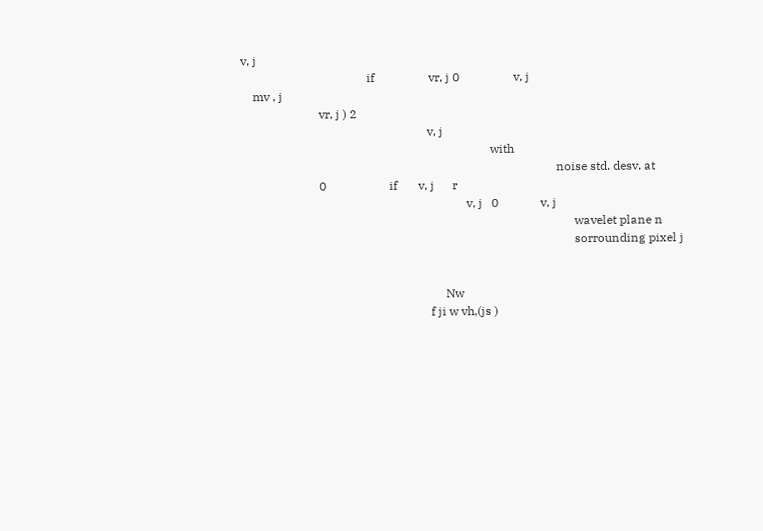v, j
                                          if                  vr, j 0                  v, j
    mv , j
                          vr, j ) 2
                                                              v, j
                                                                                   with
                                                                                                         noise std. desv. at
                          0                     if       v, j      r
                                                                           v, j   0              v, j
                                                                                                               wavelet plane n
                                                                                                               sorrounding pixel j


                                                                    Nw
                                                               f ji w vh,(js )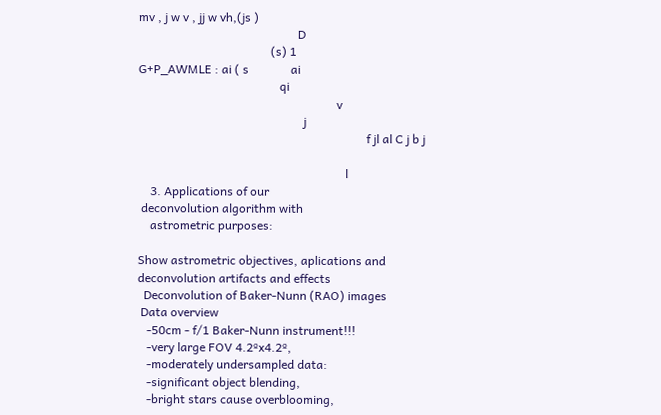mv , j w v , jj w vh,(js )
                                                     D
                                            (s) 1
G+P_AWMLE : ai ( s              ai
                                               qi
                                                                  v
                                                       j
                                                                            f jl al C j b j

                                                                     l
    3. Applications of our
 deconvolution algorithm with
    astrometric purposes:

Show astrometric objectives, aplications and
deconvolution artifacts and effects
  Deconvolution of Baker-Nunn (RAO) images
 Data overview
   -50cm - f/1 Baker-Nunn instrument!!!
   -very large FOV 4.2ºx4.2º,
   -moderately undersampled data:
   -significant object blending,
   -bright stars cause overblooming,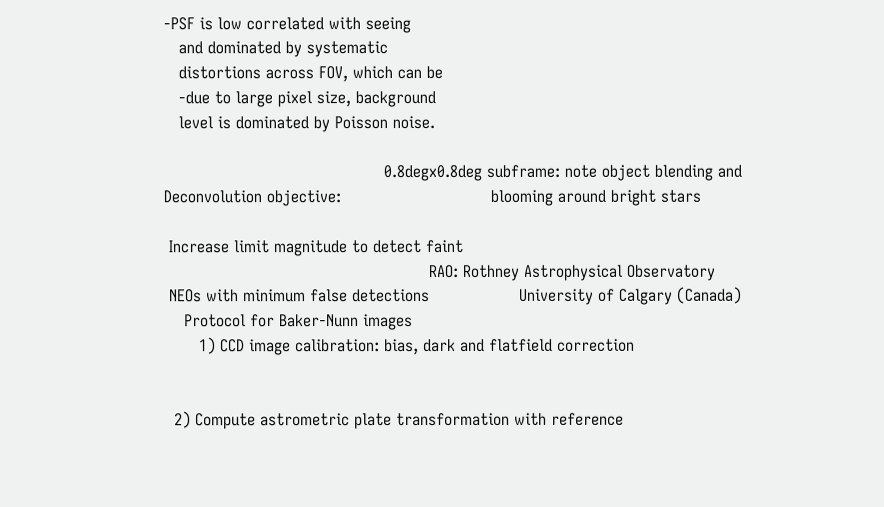-PSF is low correlated with seeing
   and dominated by systematic
   distortions across FOV, which can be
   -due to large pixel size, background
   level is dominated by Poisson noise.

                                            0.8degx0.8deg subframe: note object blending and
Deconvolution objective:                              blooming around bright stars

 Increase limit magnitude to detect faint
                                                     RAO: Rothney Astrophysical Observatory
 NEOs with minimum false detections                  University of Calgary (Canada)
    Protocol for Baker-Nunn images
       1) CCD image calibration: bias, dark and flatfield correction


  2) Compute astrometric plate transformation with reference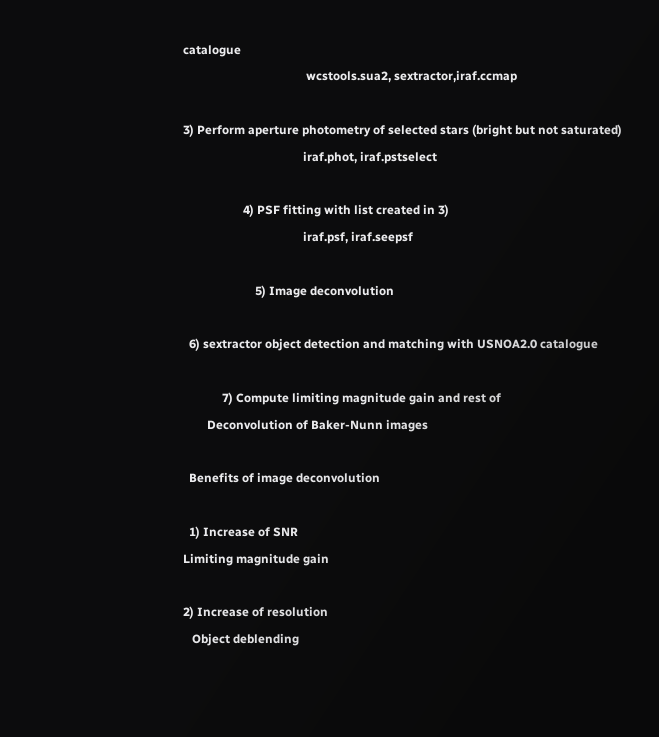catalogue
                                         wcstools.sua2, sextractor,iraf.ccmap

3) Perform aperture photometry of selected stars (bright but not saturated)
                                        iraf.phot, iraf.pstselect

                    4) PSF fitting with list created in 3)
                                        iraf.psf, iraf.seepsf

                        5) Image deconvolution

  6) sextractor object detection and matching with USNOA2.0 catalogue

             7) Compute limiting magnitude gain and rest of
        Deconvolution of Baker-Nunn images

  Benefits of image deconvolution

  1) Increase of SNR
Limiting magnitude gain

2) Increase of resolution
   Object deblending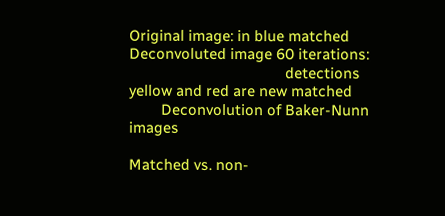Original image: in blue matched   Deconvoluted image 60 iterations:
                                       detections             yellow and red are new matched
        Deconvolution of Baker-Nunn images

Matched vs. non-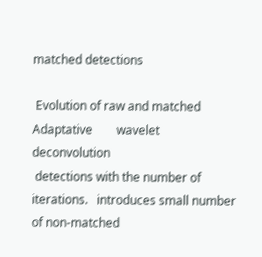matched detections

 Evolution of raw and matched                Adaptative        wavelet    deconvolution
 detections with the number of iterations.   introduces small number of non-matched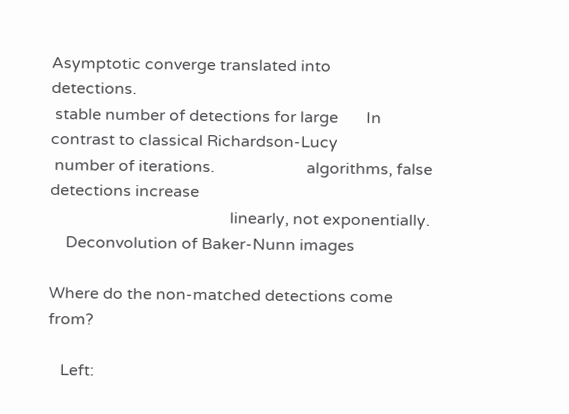Asymptotic converge translated into         detections.
 stable number of detections for large       In contrast to classical Richardson-Lucy
 number of iterations.                       algorithms, false detections increase
                                             linearly, not exponentially.
    Deconvolution of Baker-Nunn images

Where do the non-matched detections come from?

   Left: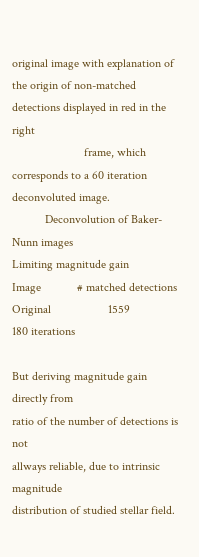original image with explanation of the origin of non-matched detections displayed in red in the right
                        frame, which corresponds to a 60 iteration deconvoluted image.
           Deconvolution of Baker-Nunn images
Limiting magnitude gain
Image            # matched detections
Original                   1559
180 iterations

But deriving magnitude gain directly from
ratio of the number of detections is not
allways reliable, due to intrinsic magnitude
distribution of studied stellar field.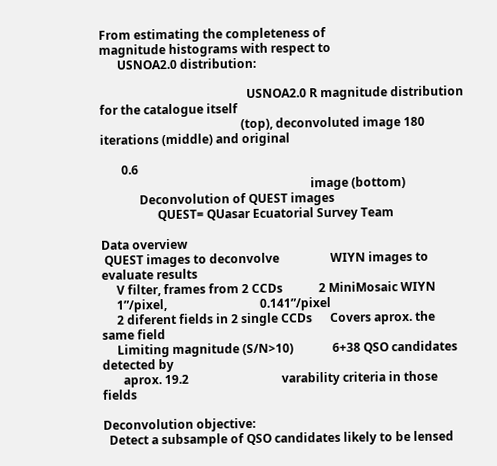From estimating the completeness of
magnitude histograms with respect to
      USNOA2.0 distribution:

                                                 USNOA2.0 R magnitude distribution for the catalogue itself
                                               (top), deconvoluted image 180 iterations (middle) and original

       0.6
                                                                      image (bottom)
             Deconvolution of QUEST images
                   QUEST= QUasar Ecuatorial Survey Team

Data overview
 QUEST images to deconvolve                 WIYN images to evaluate results
     V filter, frames from 2 CCDs            2 MiniMosaic WIYN
     1”/pixel,                               0.141”/pixel
     2 diferent fields in 2 single CCDs      Covers aprox. the same field
     Limiting magnitude (S/N>10)             6+38 QSO candidates detected by
       aprox. 19.2                               varability criteria in those fields

Deconvolution objective:
  Detect a subsample of QSO candidates likely to be lensed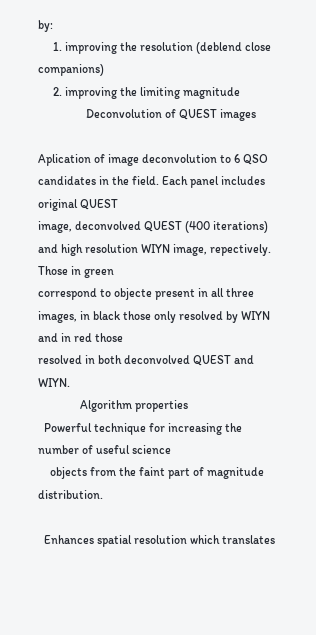by:
     1. improving the resolution (deblend close companions)
     2. improving the limiting magnitude
                Deconvolution of QUEST images

Aplication of image deconvolution to 6 QSO candidates in the field. Each panel includes original QUEST
image, deconvolved QUEST (400 iterations) and high resolution WIYN image, repectively. Those in green
correspond to objecte present in all three images, in black those only resolved by WIYN and in red those
resolved in both deconvolved QUEST and WIYN.
              Algorithm properties
  Powerful technique for increasing the number of useful science
    objects from the faint part of magnitude distribution.

  Enhances spatial resolution which translates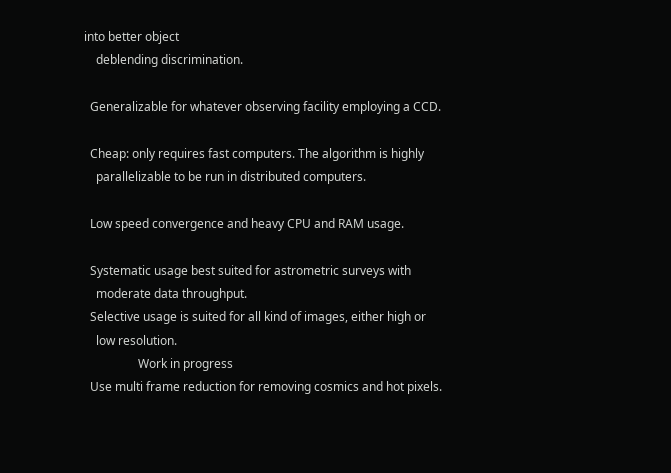into better object
    deblending discrimination.

  Generalizable for whatever observing facility employing a CCD.

  Cheap: only requires fast computers. The algorithm is highly
    parallelizable to be run in distributed computers.

  Low speed convergence and heavy CPU and RAM usage.

  Systematic usage best suited for astrometric surveys with
    moderate data throughput.
  Selective usage is suited for all kind of images, either high or
    low resolution.
                  Work in progress
  Use multi frame reduction for removing cosmics and hot pixels.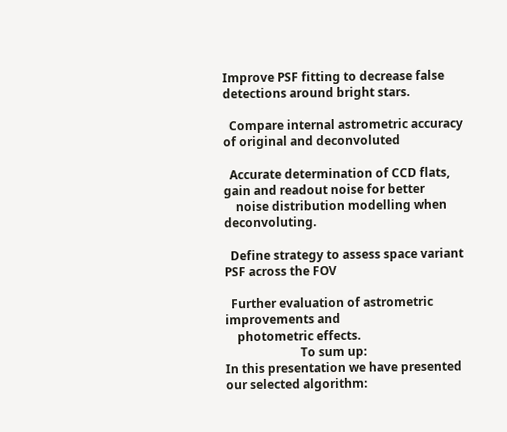Improve PSF fitting to decrease false detections around bright stars.

  Compare internal astrometric accuracy of original and deconvoluted

  Accurate determination of CCD flats, gain and readout noise for better
    noise distribution modelling when deconvoluting.

  Define strategy to assess space variant PSF across the FOV

  Further evaluation of astrometric improvements and
    photometric effects.
                         To sum up:
In this presentation we have presented our selected algorithm: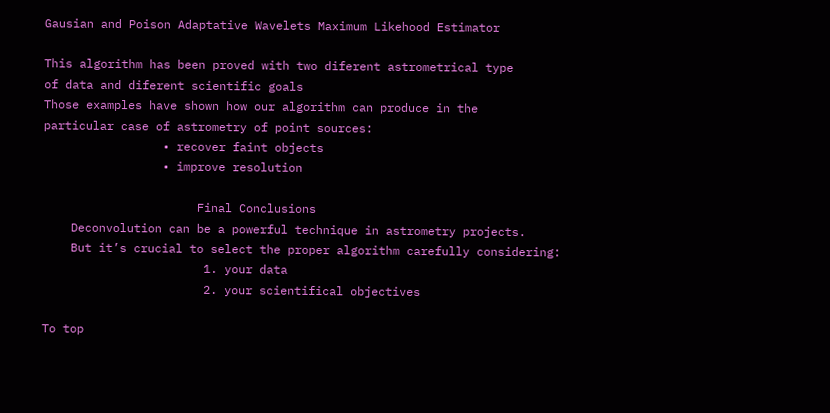Gausian and Poison Adaptative Wavelets Maximum Likehood Estimator

This algorithm has been proved with two diferent astrometrical type
of data and diferent scientific goals
Those examples have shown how our algorithm can produce in the
particular case of astrometry of point sources:
                 • recover faint objects
                 • improve resolution

                      Final Conclusions
    Deconvolution can be a powerful technique in astrometry projects.
    But it’s crucial to select the proper algorithm carefully considering:
                       1. your data
                       2. your scientifical objectives

To top